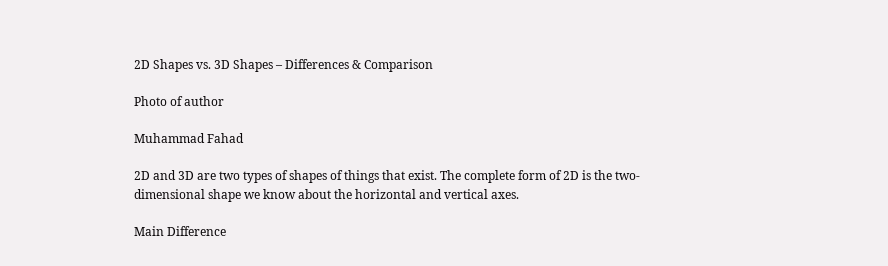2D Shapes vs. 3D Shapes – Differences & Comparison

Photo of author

Muhammad Fahad

2D and 3D are two types of shapes of things that exist. The complete form of 2D is the two-dimensional shape we know about the horizontal and vertical axes.

Main Difference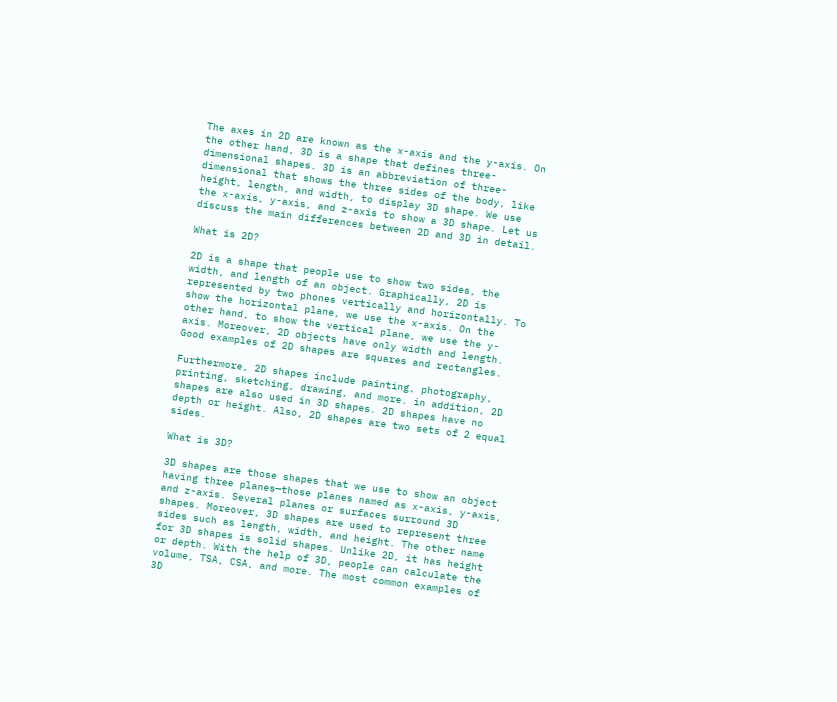The axes in 2D are known as the x-axis and the y-axis. On the other hand, 3D is a shape that defines three-dimensional shapes. 3D is an abbreviation of three-dimensional that shows the three sides of the body, like height, length, and width, to display 3D shape. We use the x-axis, y-axis, and z-axis to show a 3D shape. Let us discuss the main differences between 2D and 3D in detail.

What is 2D?

2D is a shape that people use to show two sides, the width, and length of an object. Graphically, 2D is represented by two phones vertically and horizontally. To show the horizontal plane, we use the x-axis. On the other hand, to show the vertical plane, we use the y-axis. Moreover, 2D objects have only width and length. Good examples of 2D shapes are squares and rectangles.

Furthermore, 2D shapes include painting, photography, printing, sketching, drawing, and more. in addition, 2D shapes are also used in 3D shapes. 2D shapes have no depth or height. Also, 2D shapes are two sets of 2 equal sides.

What is 3D?

3D shapes are those shapes that we use to show an object having three planes—those planes named as x-axis, y-axis, and z-axis. Several planes or surfaces surround 3D shapes. Moreover, 3D shapes are used to represent three sides such as length, width, and height. The other name for 3D shapes is solid shapes. Unlike 2D, it has height or depth. With the help of 3D, people can calculate the volume, TSA, CSA, and more. The most common examples of 3D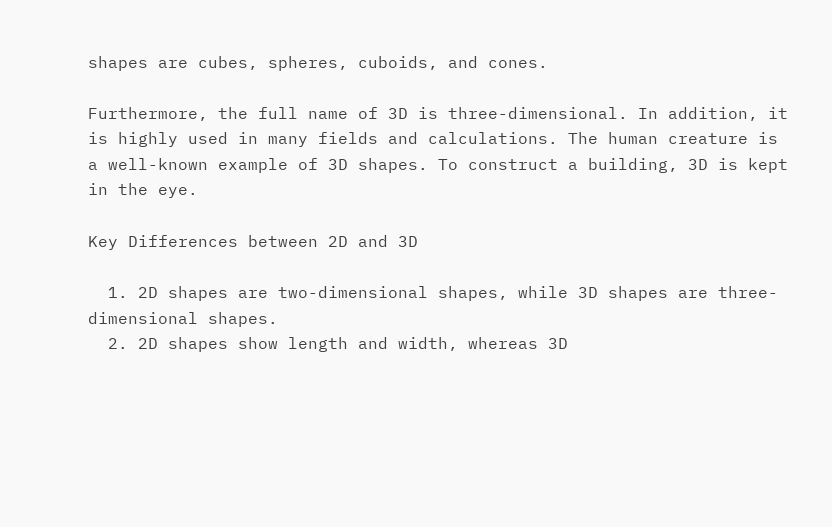shapes are cubes, spheres, cuboids, and cones.

Furthermore, the full name of 3D is three-dimensional. In addition, it is highly used in many fields and calculations. The human creature is a well-known example of 3D shapes. To construct a building, 3D is kept in the eye.

Key Differences between 2D and 3D

  1. 2D shapes are two-dimensional shapes, while 3D shapes are three-dimensional shapes.
  2. 2D shapes show length and width, whereas 3D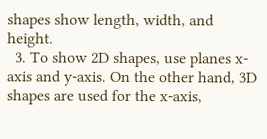shapes show length, width, and height.
  3. To show 2D shapes, use planes x-axis and y-axis. On the other hand, 3D shapes are used for the x-axis,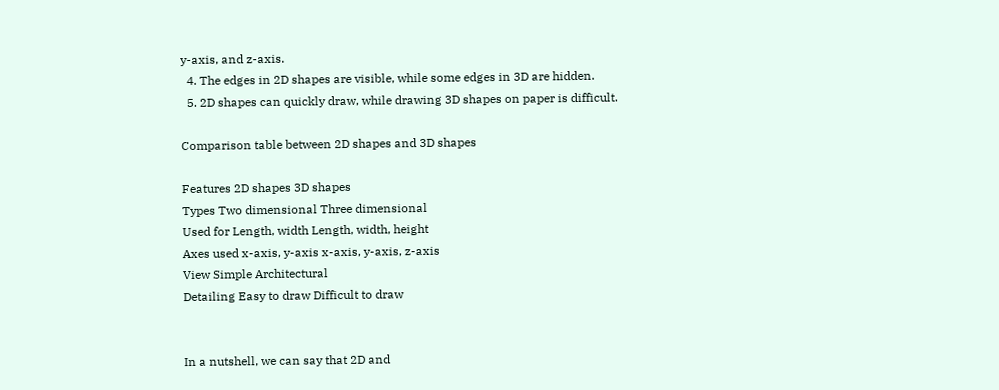y-axis, and z-axis.
  4. The edges in 2D shapes are visible, while some edges in 3D are hidden.
  5. 2D shapes can quickly draw, while drawing 3D shapes on paper is difficult.

Comparison table between 2D shapes and 3D shapes

Features 2D shapes 3D shapes
Types Two dimensional Three dimensional
Used for Length, width Length, width, height
Axes used x-axis, y-axis x-axis, y-axis, z-axis
View Simple Architectural
Detailing Easy to draw Difficult to draw


In a nutshell, we can say that 2D and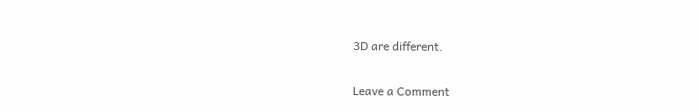3D are different.

Leave a Comment